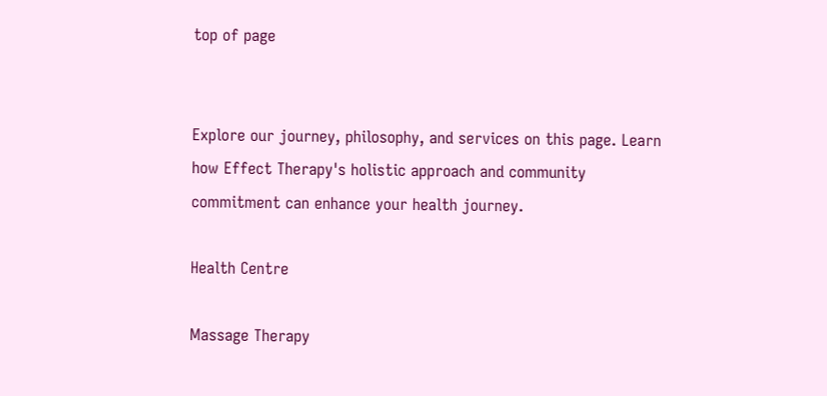top of page


Explore our journey, philosophy, and services on this page. Learn how Effect Therapy's holistic approach and community commitment can enhance your health journey.

Health Centre

Massage Therapy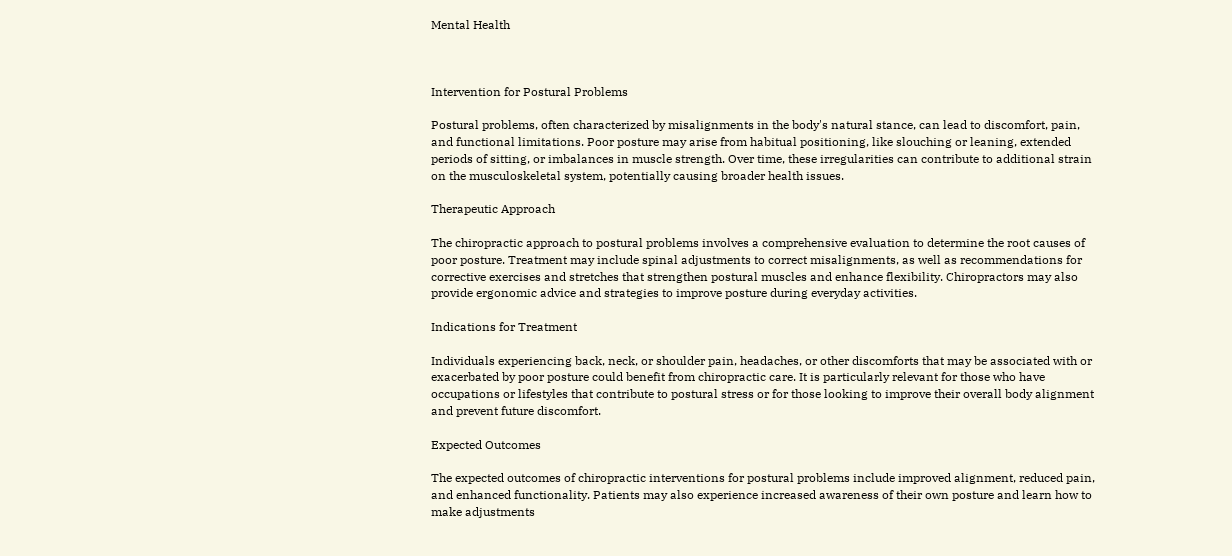Mental Health



Intervention for Postural Problems

Postural problems, often characterized by misalignments in the body's natural stance, can lead to discomfort, pain, and functional limitations. Poor posture may arise from habitual positioning, like slouching or leaning, extended periods of sitting, or imbalances in muscle strength. Over time, these irregularities can contribute to additional strain on the musculoskeletal system, potentially causing broader health issues.

Therapeutic Approach

The chiropractic approach to postural problems involves a comprehensive evaluation to determine the root causes of poor posture. Treatment may include spinal adjustments to correct misalignments, as well as recommendations for corrective exercises and stretches that strengthen postural muscles and enhance flexibility. Chiropractors may also provide ergonomic advice and strategies to improve posture during everyday activities.

Indications for Treatment

Individuals experiencing back, neck, or shoulder pain, headaches, or other discomforts that may be associated with or exacerbated by poor posture could benefit from chiropractic care. It is particularly relevant for those who have occupations or lifestyles that contribute to postural stress or for those looking to improve their overall body alignment and prevent future discomfort.

Expected Outcomes

The expected outcomes of chiropractic interventions for postural problems include improved alignment, reduced pain, and enhanced functionality. Patients may also experience increased awareness of their own posture and learn how to make adjustments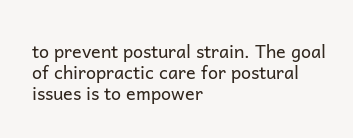to prevent postural strain. The goal of chiropractic care for postural issues is to empower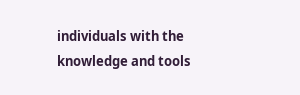individuals with the knowledge and tools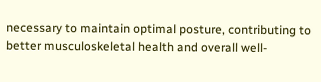necessary to maintain optimal posture, contributing to better musculoskeletal health and overall well-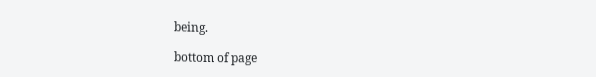being.

bottom of page